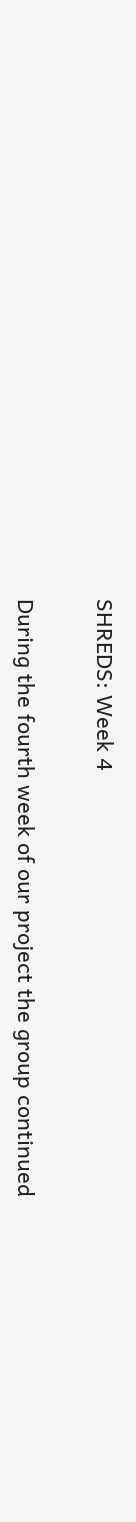SHREDS: Week 4

During the fourth week of our project the group continued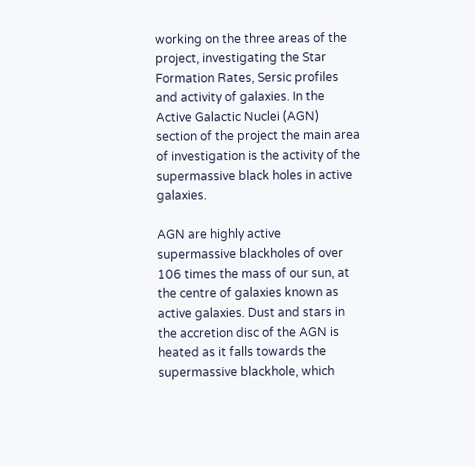working on the three areas of the project, investigating the Star Formation Rates, Sersic profiles and activity of galaxies. In the Active Galactic Nuclei (AGN) section of the project the main area of investigation is the activity of the supermassive black holes in active galaxies.

AGN are highly active supermassive blackholes of over 106 times the mass of our sun, at the centre of galaxies known as active galaxies. Dust and stars in the accretion disc of the AGN is heated as it falls towards the supermassive blackhole, which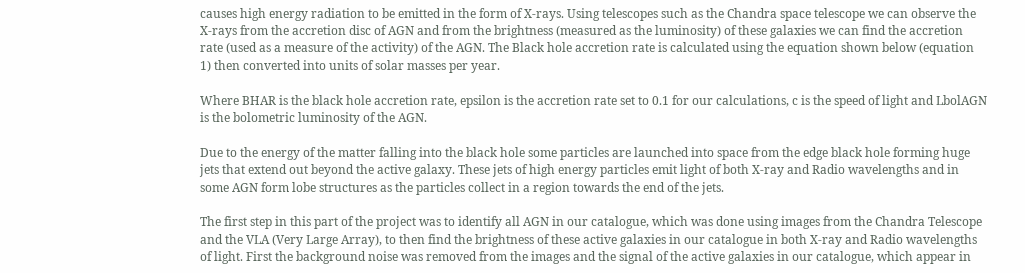causes high energy radiation to be emitted in the form of X-rays. Using telescopes such as the Chandra space telescope we can observe the X-rays from the accretion disc of AGN and from the brightness (measured as the luminosity) of these galaxies we can find the accretion rate (used as a measure of the activity) of the AGN. The Black hole accretion rate is calculated using the equation shown below (equation 1) then converted into units of solar masses per year.

Where BHAR is the black hole accretion rate, epsilon is the accretion rate set to 0.1 for our calculations, c is the speed of light and LbolAGN is the bolometric luminosity of the AGN.

Due to the energy of the matter falling into the black hole some particles are launched into space from the edge black hole forming huge jets that extend out beyond the active galaxy. These jets of high energy particles emit light of both X-ray and Radio wavelengths and in some AGN form lobe structures as the particles collect in a region towards the end of the jets.

The first step in this part of the project was to identify all AGN in our catalogue, which was done using images from the Chandra Telescope and the VLA (Very Large Array), to then find the brightness of these active galaxies in our catalogue in both X-ray and Radio wavelengths of light. First the background noise was removed from the images and the signal of the active galaxies in our catalogue, which appear in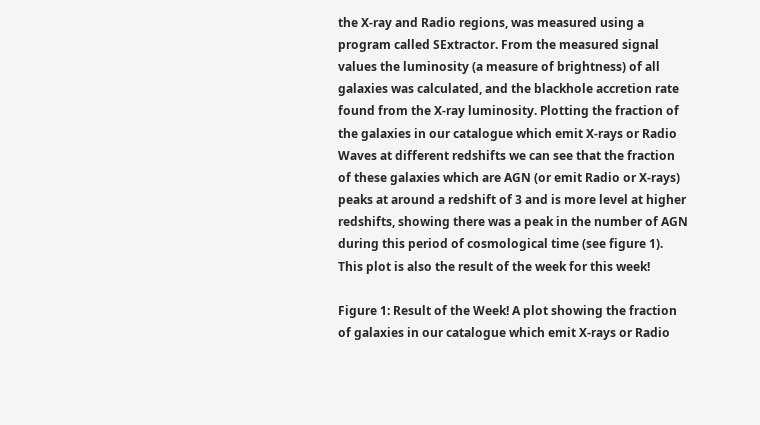the X-ray and Radio regions, was measured using a program called SExtractor. From the measured signal values the luminosity (a measure of brightness) of all galaxies was calculated, and the blackhole accretion rate found from the X-ray luminosity. Plotting the fraction of the galaxies in our catalogue which emit X-rays or Radio Waves at different redshifts we can see that the fraction of these galaxies which are AGN (or emit Radio or X-rays) peaks at around a redshift of 3 and is more level at higher redshifts, showing there was a peak in the number of AGN during this period of cosmological time (see figure 1). This plot is also the result of the week for this week!

Figure 1: Result of the Week! A plot showing the fraction of galaxies in our catalogue which emit X-rays or Radio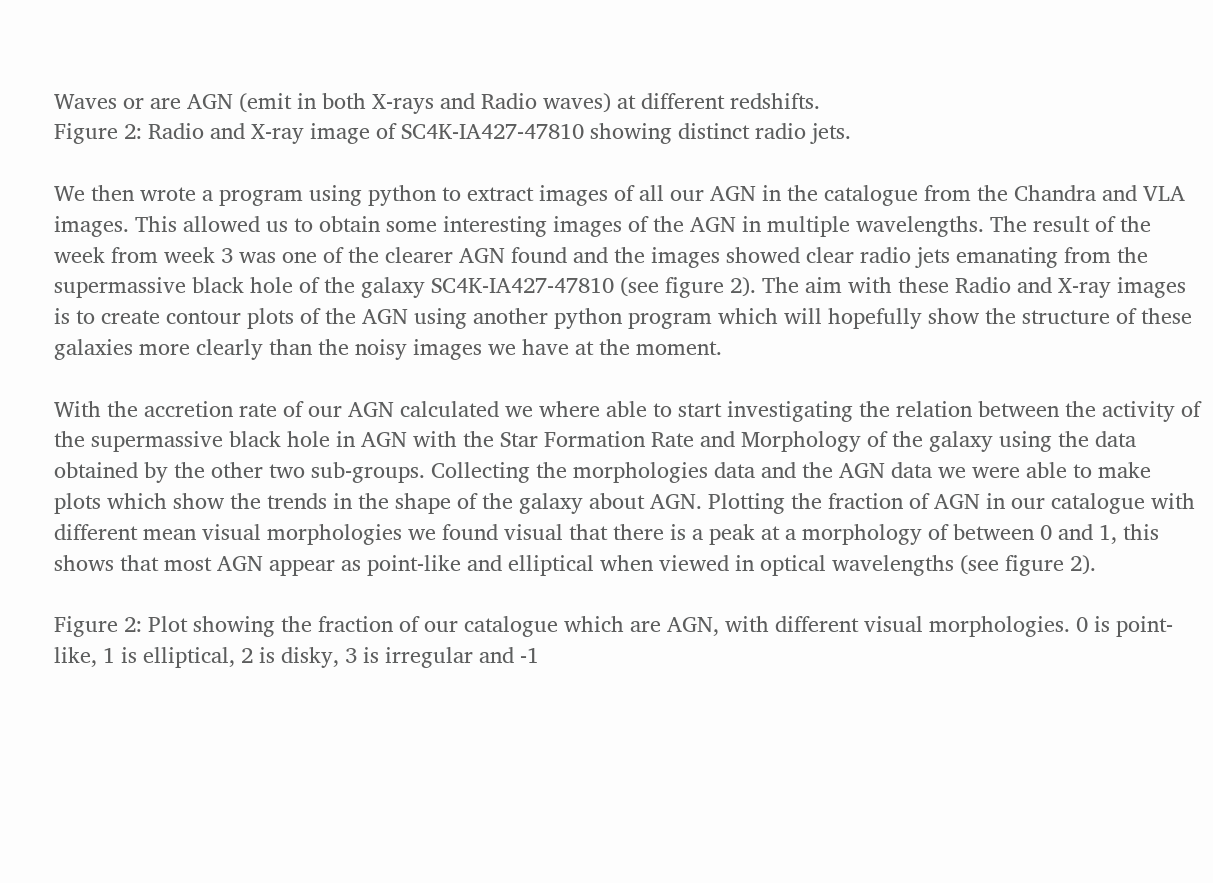Waves or are AGN (emit in both X-rays and Radio waves) at different redshifts.
Figure 2: Radio and X-ray image of SC4K-IA427-47810 showing distinct radio jets.

We then wrote a program using python to extract images of all our AGN in the catalogue from the Chandra and VLA images. This allowed us to obtain some interesting images of the AGN in multiple wavelengths. The result of the week from week 3 was one of the clearer AGN found and the images showed clear radio jets emanating from the supermassive black hole of the galaxy SC4K-IA427-47810 (see figure 2). The aim with these Radio and X-ray images is to create contour plots of the AGN using another python program which will hopefully show the structure of these galaxies more clearly than the noisy images we have at the moment.

With the accretion rate of our AGN calculated we where able to start investigating the relation between the activity of the supermassive black hole in AGN with the Star Formation Rate and Morphology of the galaxy using the data obtained by the other two sub-groups. Collecting the morphologies data and the AGN data we were able to make plots which show the trends in the shape of the galaxy about AGN. Plotting the fraction of AGN in our catalogue with different mean visual morphologies we found visual that there is a peak at a morphology of between 0 and 1, this shows that most AGN appear as point-like and elliptical when viewed in optical wavelengths (see figure 2).

Figure 2: Plot showing the fraction of our catalogue which are AGN, with different visual morphologies. 0 is point-like, 1 is elliptical, 2 is disky, 3 is irregular and -1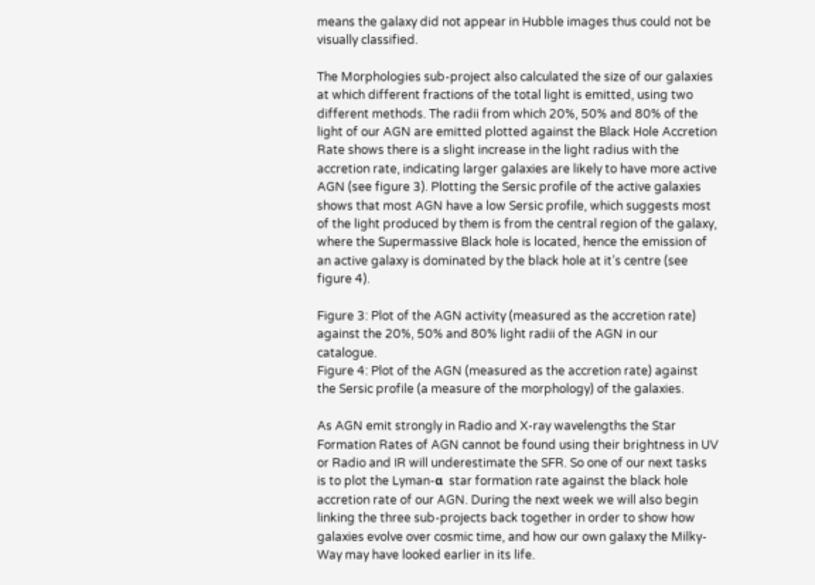means the galaxy did not appear in Hubble images thus could not be visually classified.

The Morphologies sub-project also calculated the size of our galaxies at which different fractions of the total light is emitted, using two different methods. The radii from which 20%, 50% and 80% of the light of our AGN are emitted plotted against the Black Hole Accretion Rate shows there is a slight increase in the light radius with the accretion rate, indicating larger galaxies are likely to have more active AGN (see figure 3). Plotting the Sersic profile of the active galaxies shows that most AGN have a low Sersic profile, which suggests most of the light produced by them is from the central region of the galaxy, where the Supermassive Black hole is located, hence the emission of an active galaxy is dominated by the black hole at it’s centre (see figure 4).

Figure 3: Plot of the AGN activity (measured as the accretion rate) against the 20%, 50% and 80% light radii of the AGN in our catalogue.
Figure 4: Plot of the AGN (measured as the accretion rate) against the Sersic profile (a measure of the morphology) of the galaxies.

As AGN emit strongly in Radio and X-ray wavelengths the Star Formation Rates of AGN cannot be found using their brightness in UV or Radio and IR will underestimate the SFR. So one of our next tasks is to plot the Lyman-α  star formation rate against the black hole accretion rate of our AGN. During the next week we will also begin linking the three sub-projects back together in order to show how galaxies evolve over cosmic time, and how our own galaxy the Milky-Way may have looked earlier in its life.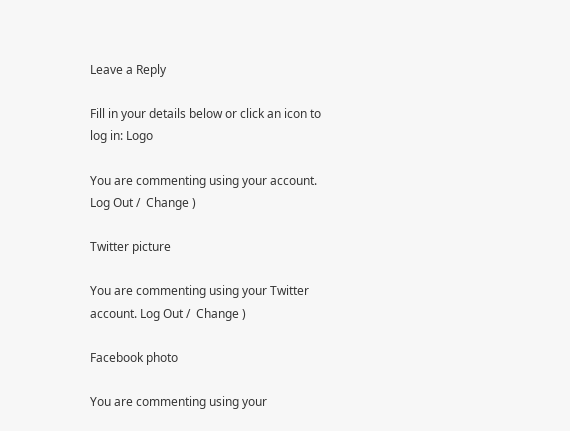Leave a Reply

Fill in your details below or click an icon to log in: Logo

You are commenting using your account. Log Out /  Change )

Twitter picture

You are commenting using your Twitter account. Log Out /  Change )

Facebook photo

You are commenting using your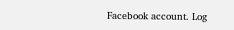Facebook account. Log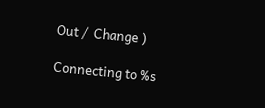Out /  Change )

Connecting to %s